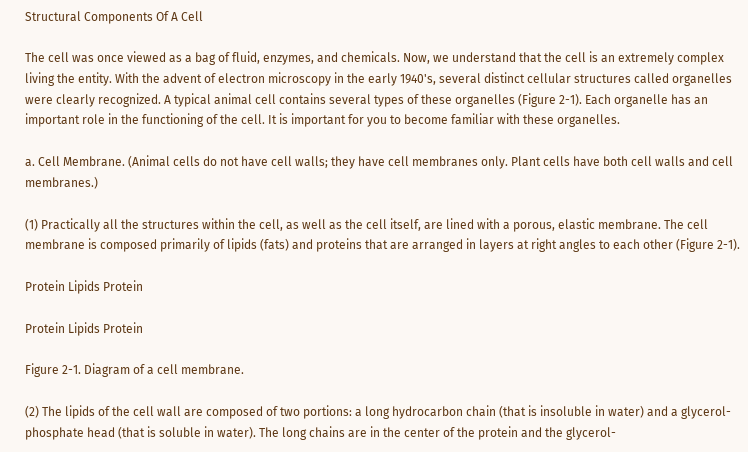Structural Components Of A Cell

The cell was once viewed as a bag of fluid, enzymes, and chemicals. Now, we understand that the cell is an extremely complex living the entity. With the advent of electron microscopy in the early 1940's, several distinct cellular structures called organelles were clearly recognized. A typical animal cell contains several types of these organelles (Figure 2-1). Each organelle has an important role in the functioning of the cell. It is important for you to become familiar with these organelles.

a. Cell Membrane. (Animal cells do not have cell walls; they have cell membranes only. Plant cells have both cell walls and cell membranes.)

(1) Practically all the structures within the cell, as well as the cell itself, are lined with a porous, elastic membrane. The cell membrane is composed primarily of lipids (fats) and proteins that are arranged in layers at right angles to each other (Figure 2-1).

Protein Lipids Protein

Protein Lipids Protein

Figure 2-1. Diagram of a cell membrane.

(2) The lipids of the cell wall are composed of two portions: a long hydrocarbon chain (that is insoluble in water) and a glycerol-phosphate head (that is soluble in water). The long chains are in the center of the protein and the glycerol-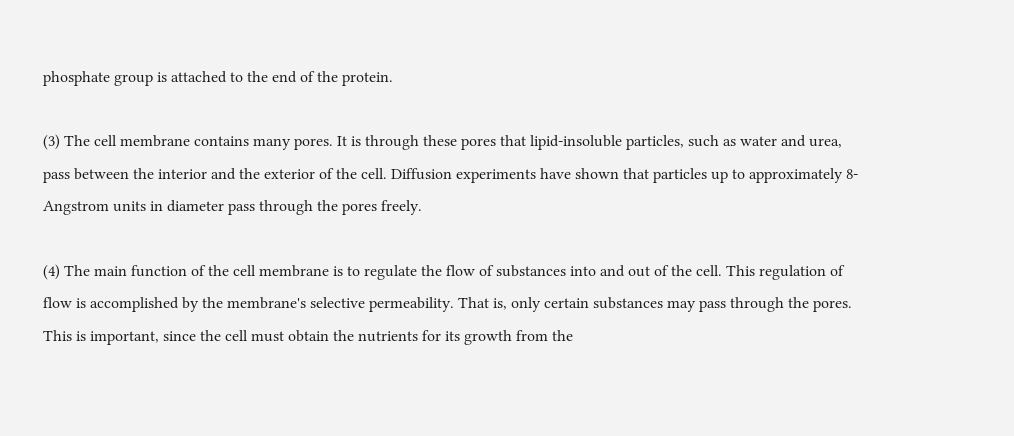phosphate group is attached to the end of the protein.

(3) The cell membrane contains many pores. It is through these pores that lipid-insoluble particles, such as water and urea, pass between the interior and the exterior of the cell. Diffusion experiments have shown that particles up to approximately 8-Angstrom units in diameter pass through the pores freely.

(4) The main function of the cell membrane is to regulate the flow of substances into and out of the cell. This regulation of flow is accomplished by the membrane's selective permeability. That is, only certain substances may pass through the pores. This is important, since the cell must obtain the nutrients for its growth from the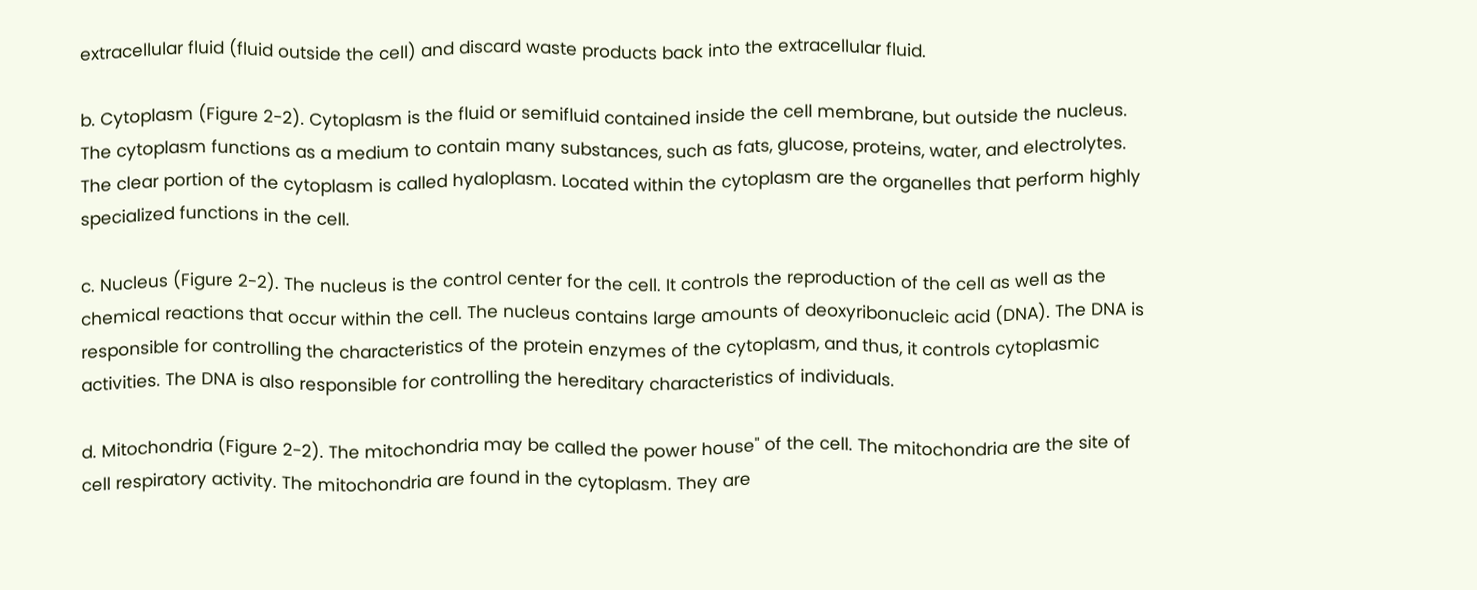extracellular fluid (fluid outside the cell) and discard waste products back into the extracellular fluid.

b. Cytoplasm (Figure 2-2). Cytoplasm is the fluid or semifluid contained inside the cell membrane, but outside the nucleus. The cytoplasm functions as a medium to contain many substances, such as fats, glucose, proteins, water, and electrolytes. The clear portion of the cytoplasm is called hyaloplasm. Located within the cytoplasm are the organelles that perform highly specialized functions in the cell.

c. Nucleus (Figure 2-2). The nucleus is the control center for the cell. It controls the reproduction of the cell as well as the chemical reactions that occur within the cell. The nucleus contains large amounts of deoxyribonucleic acid (DNA). The DNA is responsible for controlling the characteristics of the protein enzymes of the cytoplasm, and thus, it controls cytoplasmic activities. The DNA is also responsible for controlling the hereditary characteristics of individuals.

d. Mitochondria (Figure 2-2). The mitochondria may be called the power house" of the cell. The mitochondria are the site of cell respiratory activity. The mitochondria are found in the cytoplasm. They are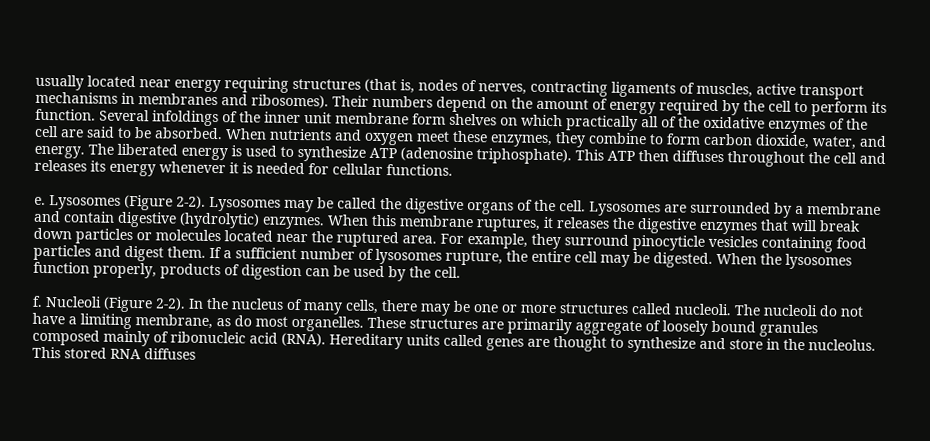usually located near energy requiring structures (that is, nodes of nerves, contracting ligaments of muscles, active transport mechanisms in membranes and ribosomes). Their numbers depend on the amount of energy required by the cell to perform its function. Several infoldings of the inner unit membrane form shelves on which practically all of the oxidative enzymes of the cell are said to be absorbed. When nutrients and oxygen meet these enzymes, they combine to form carbon dioxide, water, and energy. The liberated energy is used to synthesize ATP (adenosine triphosphate). This ATP then diffuses throughout the cell and releases its energy whenever it is needed for cellular functions.

e. Lysosomes (Figure 2-2). Lysosomes may be called the digestive organs of the cell. Lysosomes are surrounded by a membrane and contain digestive (hydrolytic) enzymes. When this membrane ruptures, it releases the digestive enzymes that will break down particles or molecules located near the ruptured area. For example, they surround pinocyticle vesicles containing food particles and digest them. If a sufficient number of lysosomes rupture, the entire cell may be digested. When the lysosomes function properly, products of digestion can be used by the cell.

f. Nucleoli (Figure 2-2). In the nucleus of many cells, there may be one or more structures called nucleoli. The nucleoli do not have a limiting membrane, as do most organelles. These structures are primarily aggregate of loosely bound granules composed mainly of ribonucleic acid (RNA). Hereditary units called genes are thought to synthesize and store in the nucleolus. This stored RNA diffuses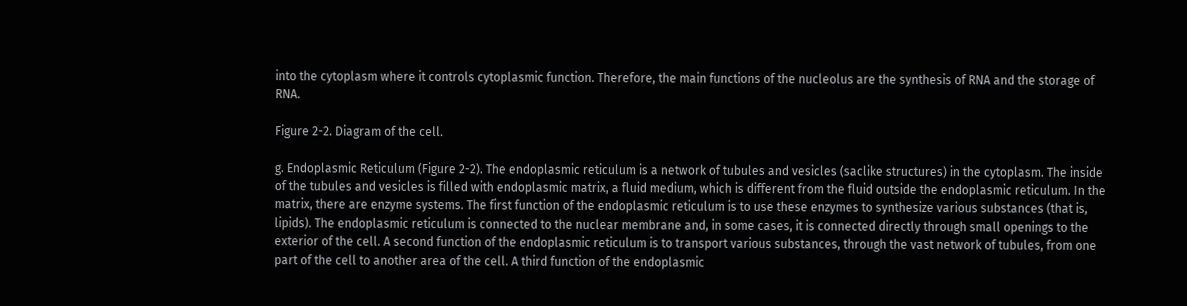into the cytoplasm where it controls cytoplasmic function. Therefore, the main functions of the nucleolus are the synthesis of RNA and the storage of RNA.

Figure 2-2. Diagram of the cell.

g. Endoplasmic Reticulum (Figure 2-2). The endoplasmic reticulum is a network of tubules and vesicles (saclike structures) in the cytoplasm. The inside of the tubules and vesicles is filled with endoplasmic matrix, a fluid medium, which is different from the fluid outside the endoplasmic reticulum. In the matrix, there are enzyme systems. The first function of the endoplasmic reticulum is to use these enzymes to synthesize various substances (that is, lipids). The endoplasmic reticulum is connected to the nuclear membrane and, in some cases, it is connected directly through small openings to the exterior of the cell. A second function of the endoplasmic reticulum is to transport various substances, through the vast network of tubules, from one part of the cell to another area of the cell. A third function of the endoplasmic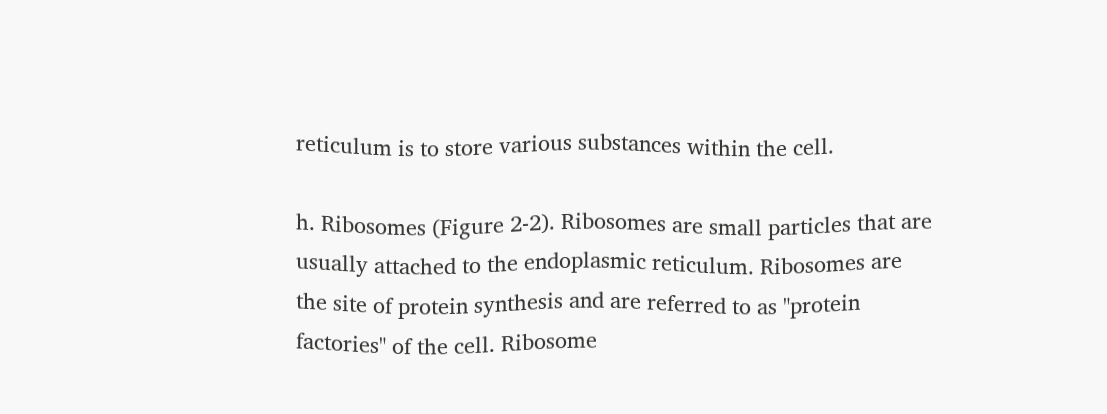reticulum is to store various substances within the cell.

h. Ribosomes (Figure 2-2). Ribosomes are small particles that are usually attached to the endoplasmic reticulum. Ribosomes are the site of protein synthesis and are referred to as "protein factories" of the cell. Ribosome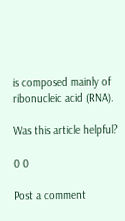is composed mainly of ribonucleic acid (RNA).

Was this article helpful?

0 0

Post a comment